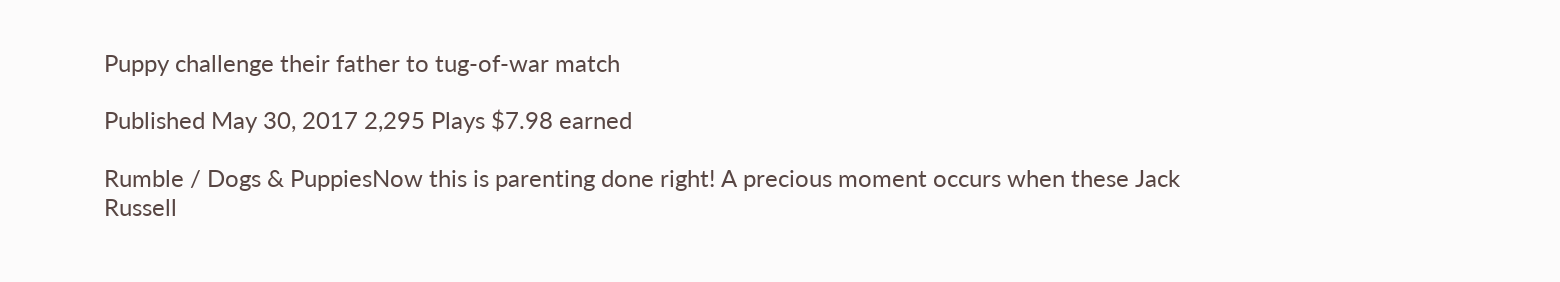Puppy challenge their father to tug-of-war match

Published May 30, 2017 2,295 Plays $7.98 earned

Rumble / Dogs & PuppiesNow this is parenting done right! A precious moment occurs when these Jack Russell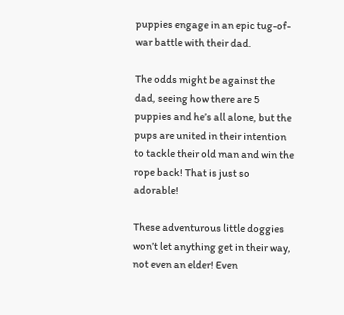puppies engage in an epic tug-of-war battle with their dad.

The odds might be against the dad, seeing how there are 5 puppies and he’s all alone, but the pups are united in their intention to tackle their old man and win the rope back! That is just so adorable!

These adventurous little doggies won’t let anything get in their way, not even an elder! Even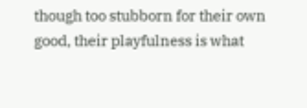though too stubborn for their own good, their playfulness is what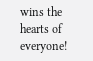wins the hearts of everyone!